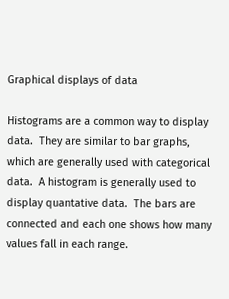Graphical displays of data

Histograms are a common way to display data.  They are similar to bar graphs, which are generally used with categorical data.  A histogram is generally used to display quantative data.  The bars are connected and each one shows how many values fall in each range.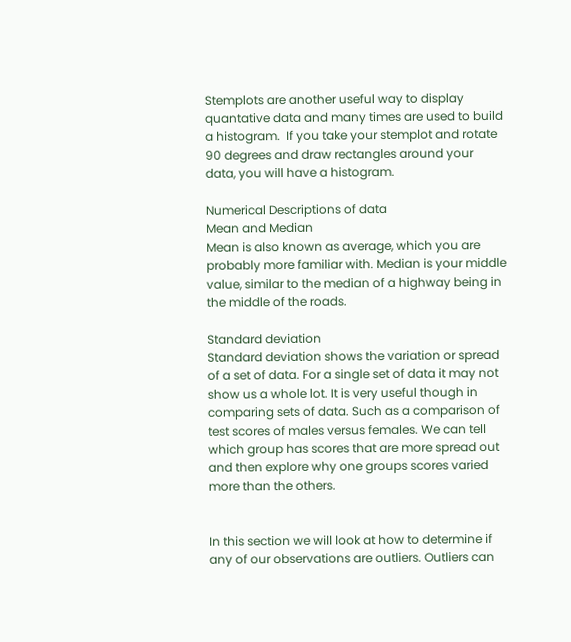Stemplots are another useful way to display quantative data and many times are used to build a histogram.  If you take your stemplot and rotate 90 degrees and draw rectangles around your data, you will have a histogram.

Numerical Descriptions of data
Mean and Median
Mean is also known as average, which you are probably more familiar with. Median is your middle value, similar to the median of a highway being in the middle of the roads.

Standard deviation
Standard deviation shows the variation or spread of a set of data. For a single set of data it may not show us a whole lot. It is very useful though in comparing sets of data. Such as a comparison of test scores of males versus females. We can tell which group has scores that are more spread out and then explore why one groups scores varied more than the others.


In this section we will look at how to determine if any of our observations are outliers. Outliers can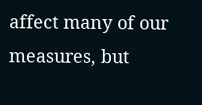affect many of our measures, but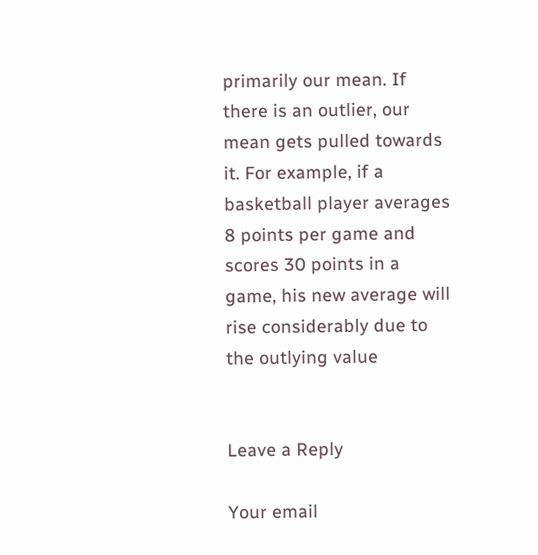primarily our mean. If there is an outlier, our mean gets pulled towards it. For example, if a basketball player averages 8 points per game and scores 30 points in a game, his new average will rise considerably due to the outlying value


Leave a Reply

Your email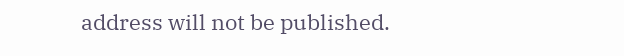address will not be published.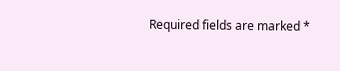Required fields are marked *